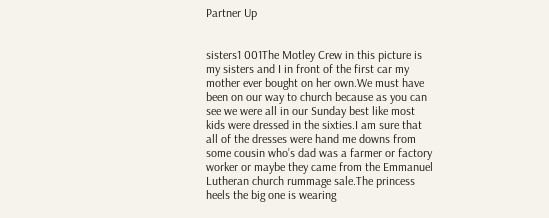Partner Up


sisters1 001The Motley Crew in this picture is my sisters and I in front of the first car my mother ever bought on her own.We must have been on our way to church because as you can see we were all in our Sunday best like most kids were dressed in the sixties.I am sure that all of the dresses were hand me downs from some cousin who’s dad was a farmer or factory worker or maybe they came from the Emmanuel Lutheran church rummage sale.The princess heels the big one is wearing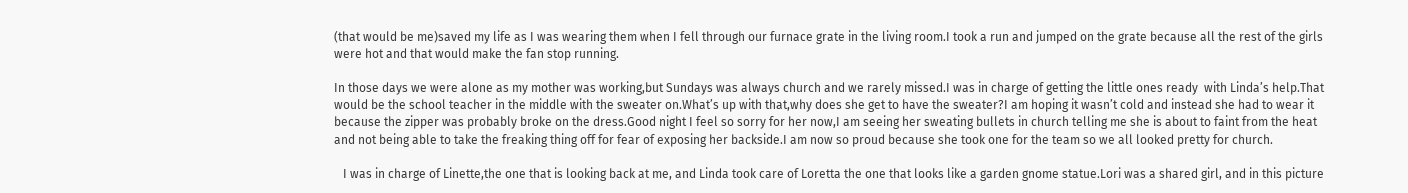(that would be me)saved my life as I was wearing them when I fell through our furnace grate in the living room.I took a run and jumped on the grate because all the rest of the girls were hot and that would make the fan stop running.

In those days we were alone as my mother was working,but Sundays was always church and we rarely missed.I was in charge of getting the little ones ready  with Linda’s help.That would be the school teacher in the middle with the sweater on.What’s up with that,why does she get to have the sweater?I am hoping it wasn’t cold and instead she had to wear it because the zipper was probably broke on the dress.Good night I feel so sorry for her now,I am seeing her sweating bullets in church telling me she is about to faint from the heat and not being able to take the freaking thing off for fear of exposing her backside.I am now so proud because she took one for the team so we all looked pretty for church.

   I was in charge of Linette,the one that is looking back at me, and Linda took care of Loretta the one that looks like a garden gnome statue.Lori was a shared girl, and in this picture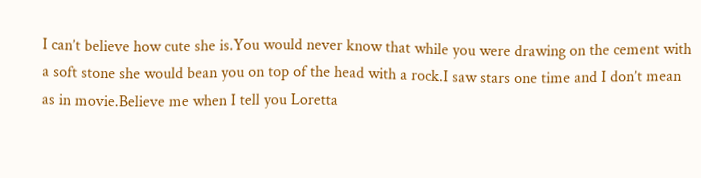I can’t believe how cute she is.You would never know that while you were drawing on the cement with a soft stone she would bean you on top of the head with a rock.I saw stars one time and I don’t mean as in movie.Believe me when I tell you Loretta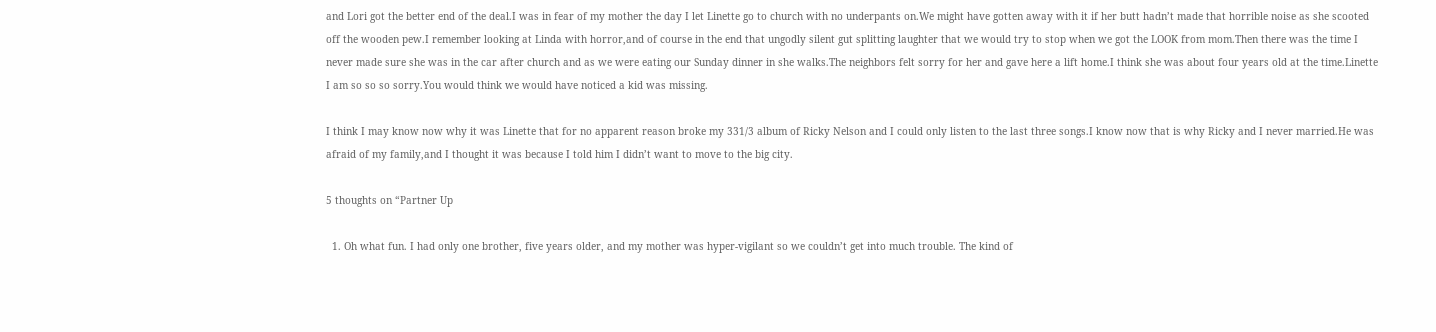and Lori got the better end of the deal.I was in fear of my mother the day I let Linette go to church with no underpants on.We might have gotten away with it if her butt hadn’t made that horrible noise as she scooted off the wooden pew.I remember looking at Linda with horror,and of course in the end that ungodly silent gut splitting laughter that we would try to stop when we got the LOOK from mom.Then there was the time I never made sure she was in the car after church and as we were eating our Sunday dinner in she walks.The neighbors felt sorry for her and gave here a lift home.I think she was about four years old at the time.Linette I am so so so sorry.You would think we would have noticed a kid was missing.

I think I may know now why it was Linette that for no apparent reason broke my 331/3 album of Ricky Nelson and I could only listen to the last three songs.I know now that is why Ricky and I never married.He was afraid of my family,and I thought it was because I told him I didn’t want to move to the big city.

5 thoughts on “Partner Up

  1. Oh what fun. I had only one brother, five years older, and my mother was hyper-vigilant so we couldn’t get into much trouble. The kind of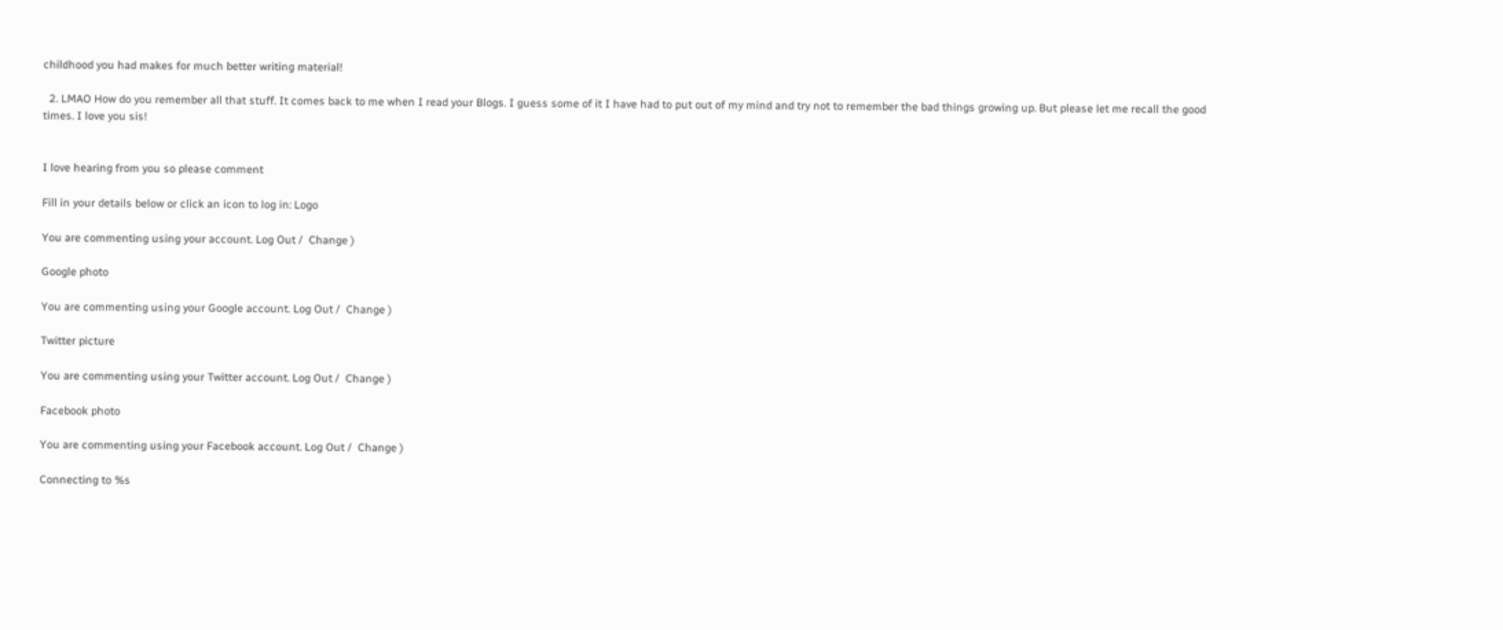childhood you had makes for much better writing material!

  2. LMAO How do you remember all that stuff. It comes back to me when I read your Blogs. I guess some of it I have had to put out of my mind and try not to remember the bad things growing up. But please let me recall the good times. I love you sis!


I love hearing from you so please comment

Fill in your details below or click an icon to log in: Logo

You are commenting using your account. Log Out /  Change )

Google photo

You are commenting using your Google account. Log Out /  Change )

Twitter picture

You are commenting using your Twitter account. Log Out /  Change )

Facebook photo

You are commenting using your Facebook account. Log Out /  Change )

Connecting to %s